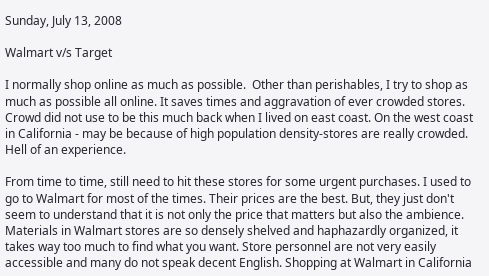Sunday, July 13, 2008

Walmart v/s Target

I normally shop online as much as possible.  Other than perishables, I try to shop as much as possible all online. It saves times and aggravation of ever crowded stores. Crowd did not use to be this much back when I lived on east coast. On the west coast in California - may be because of high population density-stores are really crowded. Hell of an experience.

From time to time, still need to hit these stores for some urgent purchases. I used to go to Walmart for most of the times. Their prices are the best. But, they just don't seem to understand that it is not only the price that matters but also the ambience. Materials in Walmart stores are so densely shelved and haphazardly organized, it takes way too much to find what you want. Store personnel are not very easily accessible and many do not speak decent English. Shopping at Walmart in California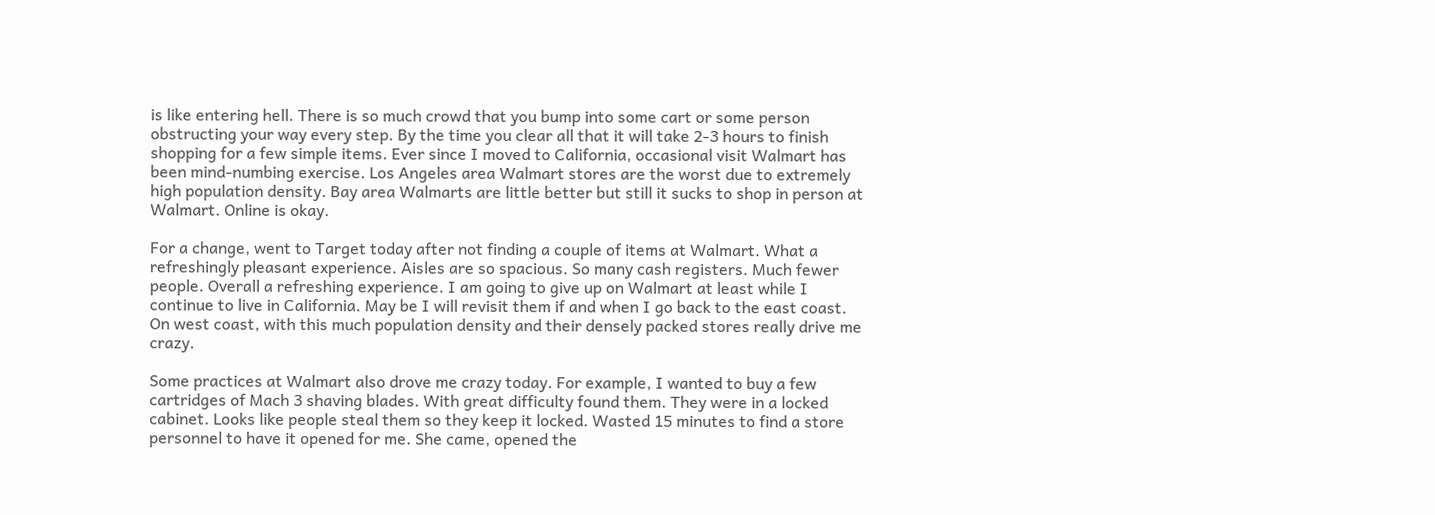is like entering hell. There is so much crowd that you bump into some cart or some person obstructing your way every step. By the time you clear all that it will take 2-3 hours to finish shopping for a few simple items. Ever since I moved to California, occasional visit Walmart has been mind-numbing exercise. Los Angeles area Walmart stores are the worst due to extremely high population density. Bay area Walmarts are little better but still it sucks to shop in person at Walmart. Online is okay.

For a change, went to Target today after not finding a couple of items at Walmart. What a refreshingly pleasant experience. Aisles are so spacious. So many cash registers. Much fewer people. Overall a refreshing experience. I am going to give up on Walmart at least while I continue to live in California. May be I will revisit them if and when I go back to the east coast. On west coast, with this much population density and their densely packed stores really drive me crazy.

Some practices at Walmart also drove me crazy today. For example, I wanted to buy a few cartridges of Mach 3 shaving blades. With great difficulty found them. They were in a locked cabinet. Looks like people steal them so they keep it locked. Wasted 15 minutes to find a store personnel to have it opened for me. She came, opened the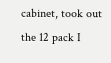cabinet, took out the 12 pack I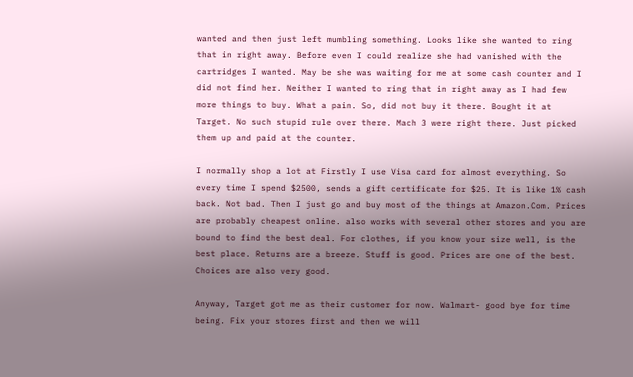wanted and then just left mumbling something. Looks like she wanted to ring that in right away. Before even I could realize she had vanished with the cartridges I wanted. May be she was waiting for me at some cash counter and I did not find her. Neither I wanted to ring that in right away as I had few more things to buy. What a pain. So, did not buy it there. Bought it at Target. No such stupid rule over there. Mach 3 were right there. Just picked them up and paid at the counter.

I normally shop a lot at Firstly I use Visa card for almost everything. So every time I spend $2500, sends a gift certificate for $25. It is like 1% cash back. Not bad. Then I just go and buy most of the things at Amazon.Com. Prices are probably cheapest online. also works with several other stores and you are bound to find the best deal. For clothes, if you know your size well, is the best place. Returns are a breeze. Stuff is good. Prices are one of the best. Choices are also very good.

Anyway, Target got me as their customer for now. Walmart- good bye for time being. Fix your stores first and then we will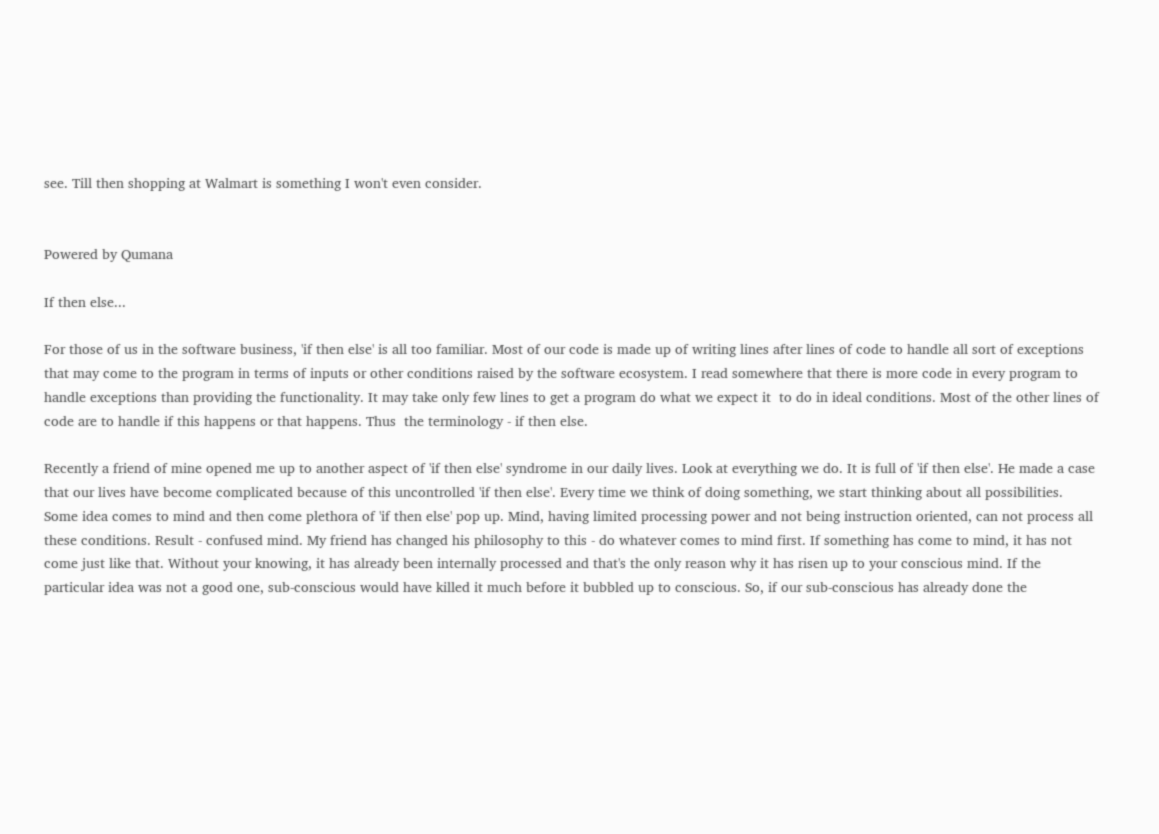see. Till then shopping at Walmart is something I won't even consider.


Powered by Qumana

If then else...

For those of us in the software business, 'if then else' is all too familiar. Most of our code is made up of writing lines after lines of code to handle all sort of exceptions that may come to the program in terms of inputs or other conditions raised by the software ecosystem. I read somewhere that there is more code in every program to handle exceptions than providing the functionality. It may take only few lines to get a program do what we expect it  to do in ideal conditions. Most of the other lines of code are to handle if this happens or that happens. Thus  the terminology - if then else.

Recently a friend of mine opened me up to another aspect of 'if then else' syndrome in our daily lives. Look at everything we do. It is full of 'if then else'. He made a case that our lives have become complicated because of this uncontrolled 'if then else'. Every time we think of doing something, we start thinking about all possibilities. Some idea comes to mind and then come plethora of 'if then else' pop up. Mind, having limited processing power and not being instruction oriented, can not process all these conditions. Result - confused mind. My friend has changed his philosophy to this - do whatever comes to mind first. If something has come to mind, it has not come just like that. Without your knowing, it has already been internally processed and that's the only reason why it has risen up to your conscious mind. If the particular idea was not a good one, sub-conscious would have killed it much before it bubbled up to conscious. So, if our sub-conscious has already done the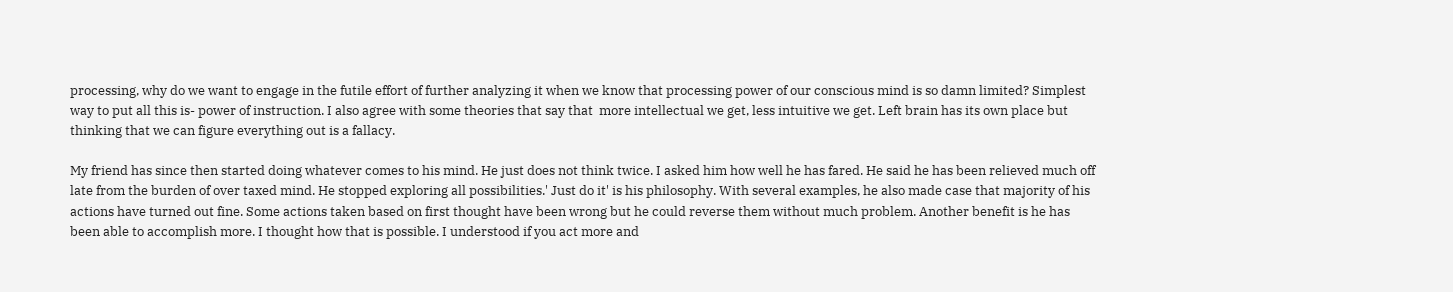processing, why do we want to engage in the futile effort of further analyzing it when we know that processing power of our conscious mind is so damn limited? Simplest way to put all this is- power of instruction. I also agree with some theories that say that  more intellectual we get, less intuitive we get. Left brain has its own place but thinking that we can figure everything out is a fallacy.

My friend has since then started doing whatever comes to his mind. He just does not think twice. I asked him how well he has fared. He said he has been relieved much off late from the burden of over taxed mind. He stopped exploring all possibilities.' Just do it' is his philosophy. With several examples, he also made case that majority of his actions have turned out fine. Some actions taken based on first thought have been wrong but he could reverse them without much problem. Another benefit is he has been able to accomplish more. I thought how that is possible. I understood if you act more and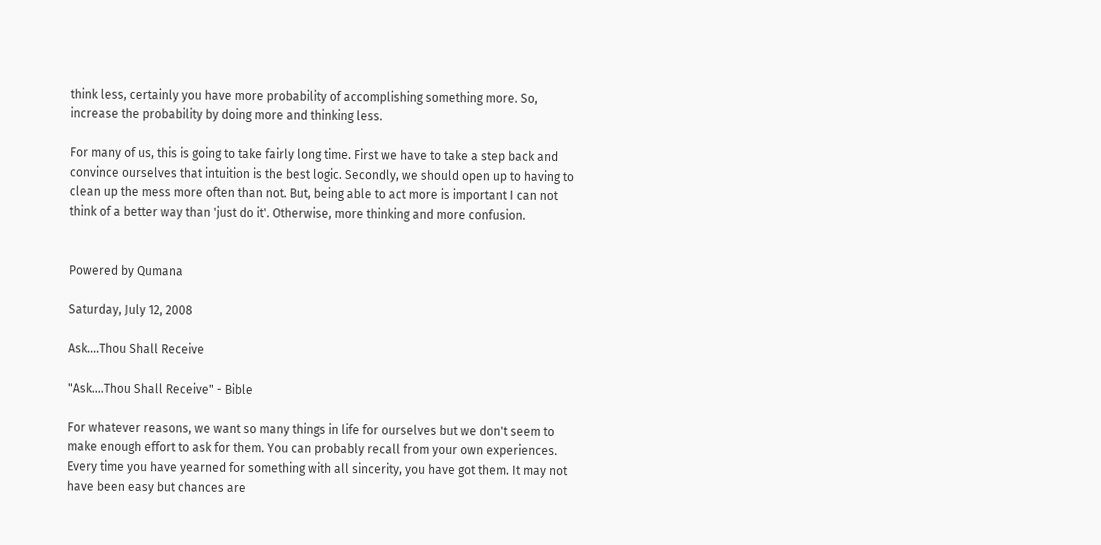think less, certainly you have more probability of accomplishing something more. So, increase the probability by doing more and thinking less.

For many of us, this is going to take fairly long time. First we have to take a step back and convince ourselves that intuition is the best logic. Secondly, we should open up to having to clean up the mess more often than not. But, being able to act more is important I can not think of a better way than 'just do it'. Otherwise, more thinking and more confusion.


Powered by Qumana

Saturday, July 12, 2008

Ask....Thou Shall Receive

"Ask....Thou Shall Receive" - Bible

For whatever reasons, we want so many things in life for ourselves but we don't seem to make enough effort to ask for them. You can probably recall from your own experiences. Every time you have yearned for something with all sincerity, you have got them. It may not have been easy but chances are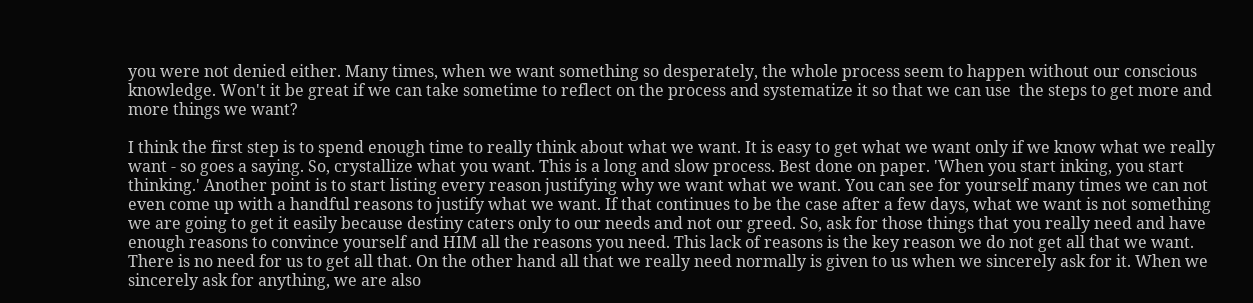you were not denied either. Many times, when we want something so desperately, the whole process seem to happen without our conscious knowledge. Won't it be great if we can take sometime to reflect on the process and systematize it so that we can use  the steps to get more and more things we want?

I think the first step is to spend enough time to really think about what we want. It is easy to get what we want only if we know what we really want - so goes a saying. So, crystallize what you want. This is a long and slow process. Best done on paper. 'When you start inking, you start thinking.' Another point is to start listing every reason justifying why we want what we want. You can see for yourself many times we can not even come up with a handful reasons to justify what we want. If that continues to be the case after a few days, what we want is not something we are going to get it easily because destiny caters only to our needs and not our greed. So, ask for those things that you really need and have enough reasons to convince yourself and HIM all the reasons you need. This lack of reasons is the key reason we do not get all that we want. There is no need for us to get all that. On the other hand all that we really need normally is given to us when we sincerely ask for it. When we sincerely ask for anything, we are also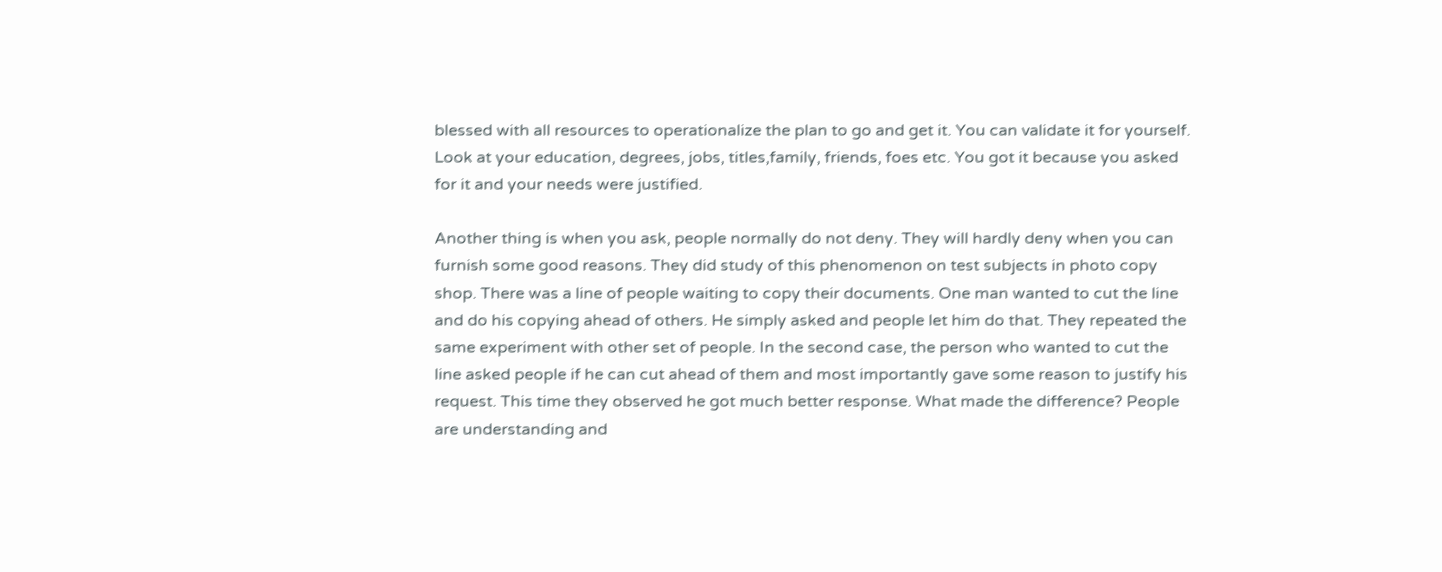blessed with all resources to operationalize the plan to go and get it. You can validate it for yourself. Look at your education, degrees, jobs, titles,family, friends, foes etc. You got it because you asked for it and your needs were justified.

Another thing is when you ask, people normally do not deny. They will hardly deny when you can furnish some good reasons. They did study of this phenomenon on test subjects in photo copy shop. There was a line of people waiting to copy their documents. One man wanted to cut the line and do his copying ahead of others. He simply asked and people let him do that. They repeated the same experiment with other set of people. In the second case, the person who wanted to cut the line asked people if he can cut ahead of them and most importantly gave some reason to justify his request. This time they observed he got much better response. What made the difference? People are understanding and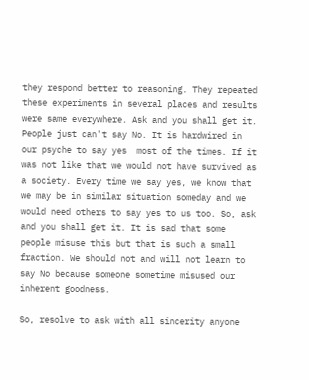they respond better to reasoning. They repeated these experiments in several places and results were same everywhere. Ask and you shall get it. People just can't say No. It is hardwired in our psyche to say yes  most of the times. If it was not like that we would not have survived as a society. Every time we say yes, we know that we may be in similar situation someday and we would need others to say yes to us too. So, ask and you shall get it. It is sad that some people misuse this but that is such a small fraction. We should not and will not learn to say No because someone sometime misused our inherent goodness.

So, resolve to ask with all sincerity anyone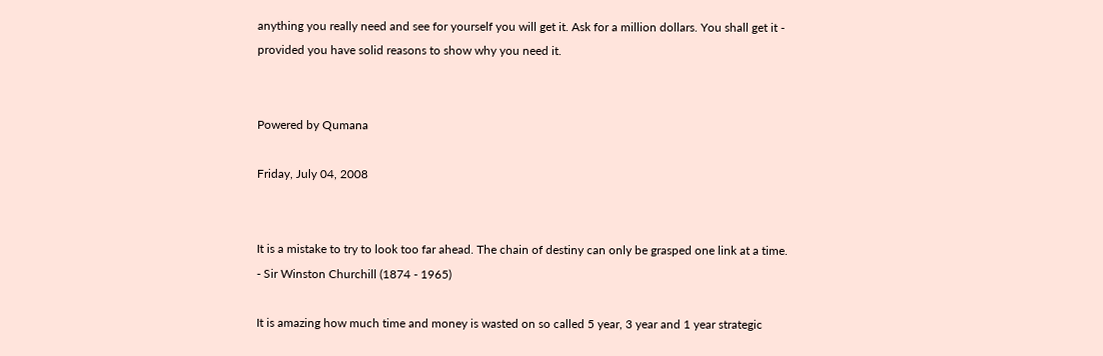anything you really need and see for yourself you will get it. Ask for a million dollars. You shall get it - provided you have solid reasons to show why you need it.


Powered by Qumana

Friday, July 04, 2008


It is a mistake to try to look too far ahead. The chain of destiny can only be grasped one link at a time. - Sir Winston Churchill (1874 - 1965)

It is amazing how much time and money is wasted on so called 5 year, 3 year and 1 year strategic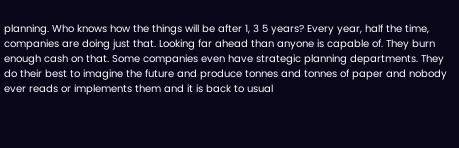planning. Who knows how the things will be after 1, 3 5 years? Every year, half the time, companies are doing just that. Looking far ahead than anyone is capable of. They burn enough cash on that. Some companies even have strategic planning departments. They do their best to imagine the future and produce tonnes and tonnes of paper and nobody ever reads or implements them and it is back to usual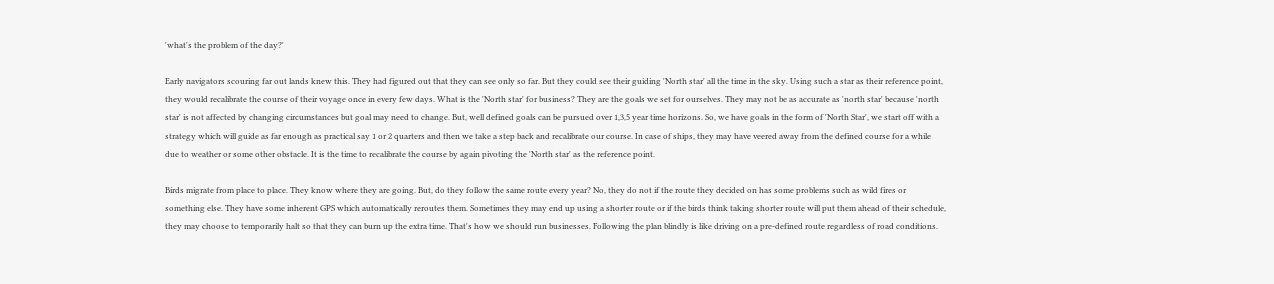'what's the problem of the day?'

Early navigators scouring far out lands knew this. They had figured out that they can see only so far. But they could see their guiding 'North star' all the time in the sky. Using such a star as their reference point, they would recalibrate the course of their voyage once in every few days. What is the 'North star' for business? They are the goals we set for ourselves. They may not be as accurate as 'north star' because 'north star' is not affected by changing circumstances but goal may need to change. But, well defined goals can be pursued over 1,3,5 year time horizons. So, we have goals in the form of 'North Star', we start off with a strategy which will guide as far enough as practical say 1 or 2 quarters and then we take a step back and recalibrate our course. In case of ships, they may have veered away from the defined course for a while due to weather or some other obstacle. It is the time to recalibrate the course by again pivoting the 'North star' as the reference point.

Birds migrate from place to place. They know where they are going. But, do they follow the same route every year? No, they do not if the route they decided on has some problems such as wild fires or something else. They have some inherent GPS which automatically reroutes them. Sometimes they may end up using a shorter route or if the birds think taking shorter route will put them ahead of their schedule, they may choose to temporarily halt so that they can burn up the extra time. That's how we should run businesses. Following the plan blindly is like driving on a pre-defined route regardless of road conditions.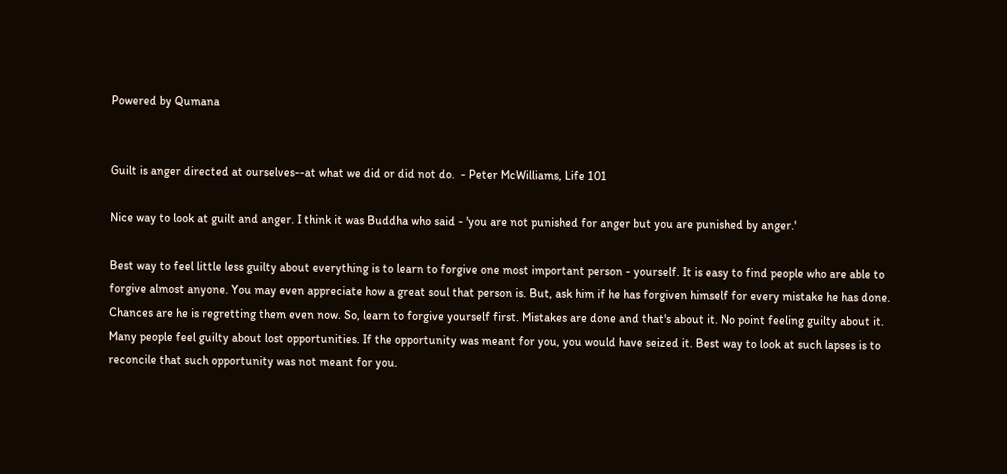Powered by Qumana


Guilt is anger directed at ourselves--at what we did or did not do.  - Peter McWilliams, Life 101

Nice way to look at guilt and anger. I think it was Buddha who said - 'you are not punished for anger but you are punished by anger.'

Best way to feel little less guilty about everything is to learn to forgive one most important person - yourself. It is easy to find people who are able to forgive almost anyone. You may even appreciate how a great soul that person is. But, ask him if he has forgiven himself for every mistake he has done. Chances are he is regretting them even now. So, learn to forgive yourself first. Mistakes are done and that's about it. No point feeling guilty about it. Many people feel guilty about lost opportunities. If the opportunity was meant for you, you would have seized it. Best way to look at such lapses is to reconcile that such opportunity was not meant for you.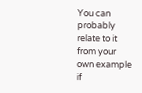You can probably relate to it from your own example if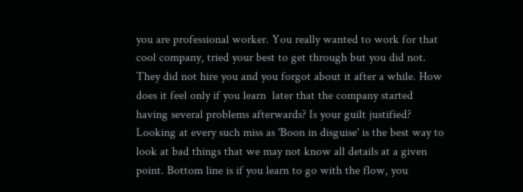you are professional worker. You really wanted to work for that cool company, tried your best to get through but you did not. They did not hire you and you forgot about it after a while. How does it feel only if you learn  later that the company started having several problems afterwards? Is your guilt justified? Looking at every such miss as 'Boon in disguise' is the best way to look at bad things that we may not know all details at a given point. Bottom line is if you learn to go with the flow, you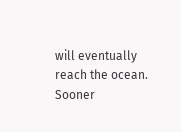will eventually reach the ocean. Sooner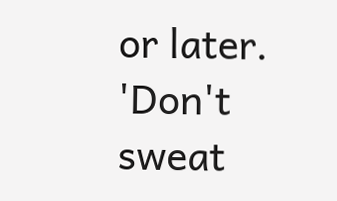or later. 'Don't sweat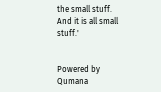the small stuff. And it is all small stuff.'


Powered by Qumana